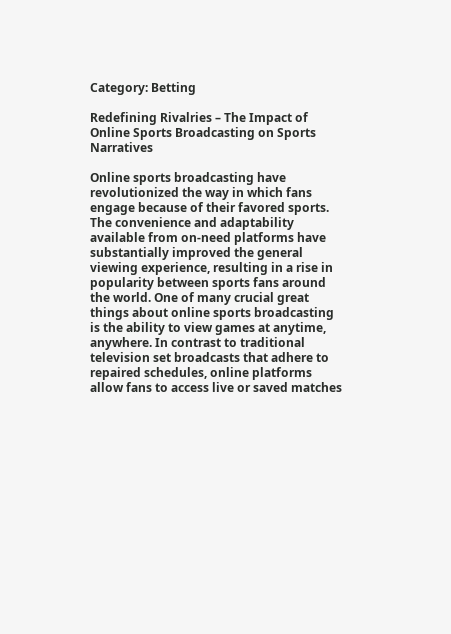Category: Betting

Redefining Rivalries – The Impact of Online Sports Broadcasting on Sports Narratives

Online sports broadcasting have revolutionized the way in which fans engage because of their favored sports. The convenience and adaptability available from on-need platforms have substantially improved the general viewing experience, resulting in a rise in popularity between sports fans around the world. One of many crucial great things about online sports broadcasting is the ability to view games at anytime, anywhere. In contrast to traditional television set broadcasts that adhere to repaired schedules, online platforms allow fans to access live or saved matches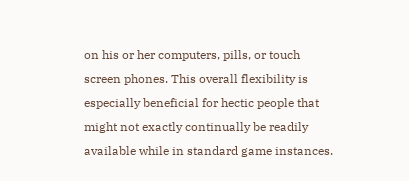on his or her computers, pills, or touch screen phones. This overall flexibility is especially beneficial for hectic people that might not exactly continually be readily available while in standard game instances.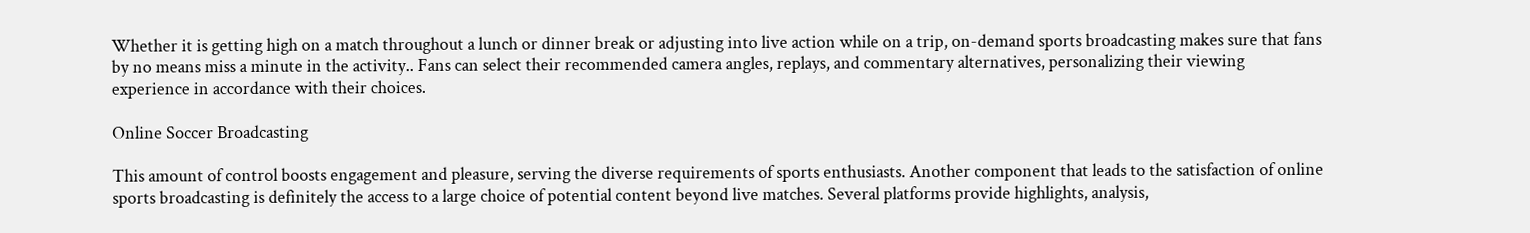Whether it is getting high on a match throughout a lunch or dinner break or adjusting into live action while on a trip, on-demand sports broadcasting makes sure that fans by no means miss a minute in the activity.. Fans can select their recommended camera angles, replays, and commentary alternatives, personalizing their viewing experience in accordance with their choices.

Online Soccer Broadcasting

This amount of control boosts engagement and pleasure, serving the diverse requirements of sports enthusiasts. Another component that leads to the satisfaction of online sports broadcasting is definitely the access to a large choice of potential content beyond live matches. Several platforms provide highlights, analysis,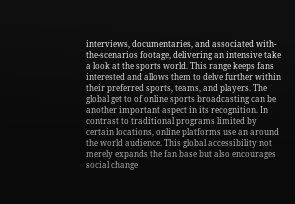interviews, documentaries, and associated with-the-scenarios footage, delivering an intensive take a look at the sports world. This range keeps fans interested and allows them to delve further within their preferred sports, teams, and players. The global get to of online sports broadcasting can be another important aspect in its recognition. In contrast to traditional programs limited by certain locations, online platforms use an around the world audience. This global accessibility not merely expands the fan base but also encourages social change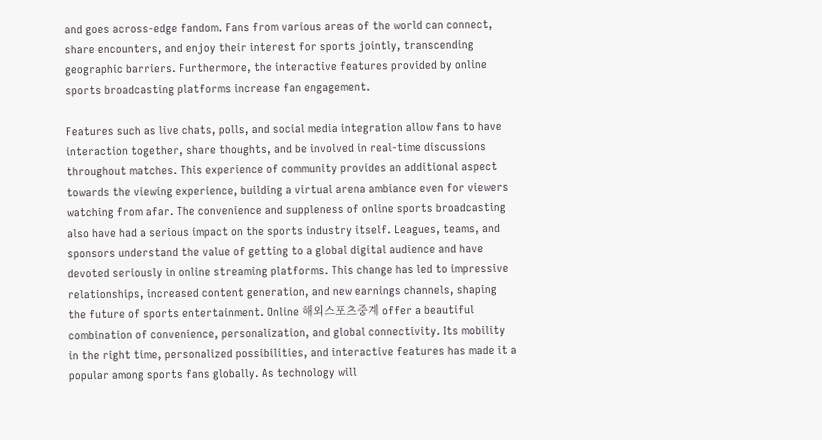and goes across-edge fandom. Fans from various areas of the world can connect, share encounters, and enjoy their interest for sports jointly, transcending geographic barriers. Furthermore, the interactive features provided by online sports broadcasting platforms increase fan engagement.

Features such as live chats, polls, and social media integration allow fans to have interaction together, share thoughts, and be involved in real-time discussions throughout matches. This experience of community provides an additional aspect towards the viewing experience, building a virtual arena ambiance even for viewers watching from afar. The convenience and suppleness of online sports broadcasting also have had a serious impact on the sports industry itself. Leagues, teams, and sponsors understand the value of getting to a global digital audience and have devoted seriously in online streaming platforms. This change has led to impressive relationships, increased content generation, and new earnings channels, shaping the future of sports entertainment. Online 해외스포츠중계 offer a beautiful combination of convenience, personalization, and global connectivity. Its mobility in the right time, personalized possibilities, and interactive features has made it a popular among sports fans globally. As technology will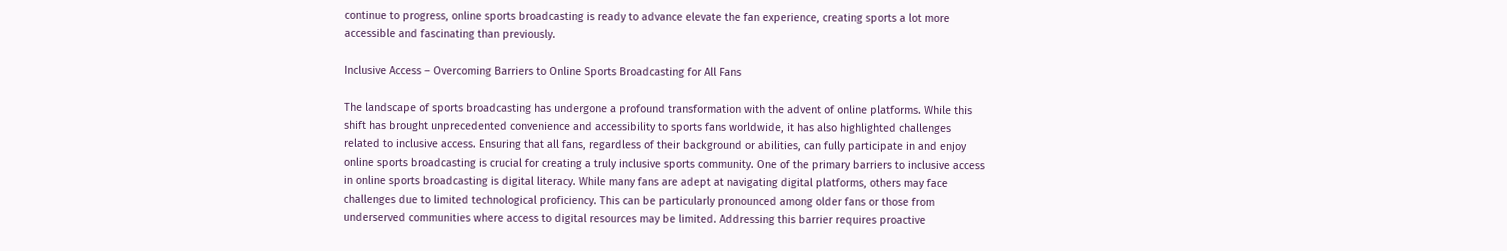continue to progress, online sports broadcasting is ready to advance elevate the fan experience, creating sports a lot more accessible and fascinating than previously.

Inclusive Access – Overcoming Barriers to Online Sports Broadcasting for All Fans

The landscape of sports broadcasting has undergone a profound transformation with the advent of online platforms. While this shift has brought unprecedented convenience and accessibility to sports fans worldwide, it has also highlighted challenges related to inclusive access. Ensuring that all fans, regardless of their background or abilities, can fully participate in and enjoy online sports broadcasting is crucial for creating a truly inclusive sports community. One of the primary barriers to inclusive access in online sports broadcasting is digital literacy. While many fans are adept at navigating digital platforms, others may face challenges due to limited technological proficiency. This can be particularly pronounced among older fans or those from underserved communities where access to digital resources may be limited. Addressing this barrier requires proactive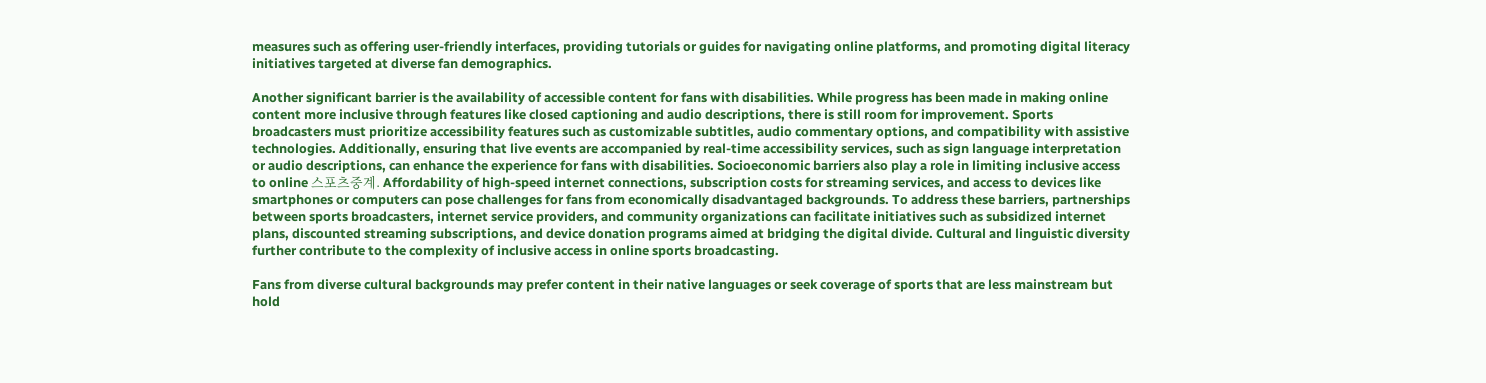measures such as offering user-friendly interfaces, providing tutorials or guides for navigating online platforms, and promoting digital literacy initiatives targeted at diverse fan demographics.

Another significant barrier is the availability of accessible content for fans with disabilities. While progress has been made in making online content more inclusive through features like closed captioning and audio descriptions, there is still room for improvement. Sports broadcasters must prioritize accessibility features such as customizable subtitles, audio commentary options, and compatibility with assistive technologies. Additionally, ensuring that live events are accompanied by real-time accessibility services, such as sign language interpretation or audio descriptions, can enhance the experience for fans with disabilities. Socioeconomic barriers also play a role in limiting inclusive access to online 스포츠중계. Affordability of high-speed internet connections, subscription costs for streaming services, and access to devices like smartphones or computers can pose challenges for fans from economically disadvantaged backgrounds. To address these barriers, partnerships between sports broadcasters, internet service providers, and community organizations can facilitate initiatives such as subsidized internet plans, discounted streaming subscriptions, and device donation programs aimed at bridging the digital divide. Cultural and linguistic diversity further contribute to the complexity of inclusive access in online sports broadcasting.

Fans from diverse cultural backgrounds may prefer content in their native languages or seek coverage of sports that are less mainstream but hold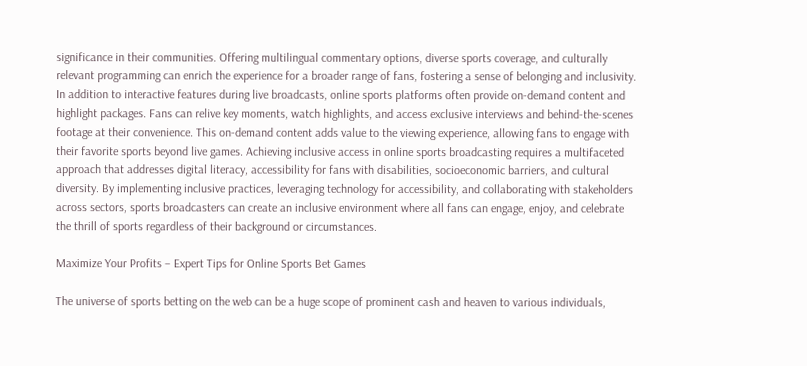significance in their communities. Offering multilingual commentary options, diverse sports coverage, and culturally relevant programming can enrich the experience for a broader range of fans, fostering a sense of belonging and inclusivity. In addition to interactive features during live broadcasts, online sports platforms often provide on-demand content and highlight packages. Fans can relive key moments, watch highlights, and access exclusive interviews and behind-the-scenes footage at their convenience. This on-demand content adds value to the viewing experience, allowing fans to engage with their favorite sports beyond live games. Achieving inclusive access in online sports broadcasting requires a multifaceted approach that addresses digital literacy, accessibility for fans with disabilities, socioeconomic barriers, and cultural diversity. By implementing inclusive practices, leveraging technology for accessibility, and collaborating with stakeholders across sectors, sports broadcasters can create an inclusive environment where all fans can engage, enjoy, and celebrate the thrill of sports regardless of their background or circumstances.

Maximize Your Profits – Expert Tips for Online Sports Bet Games

The universe of sports betting on the web can be a huge scope of prominent cash and heaven to various individuals,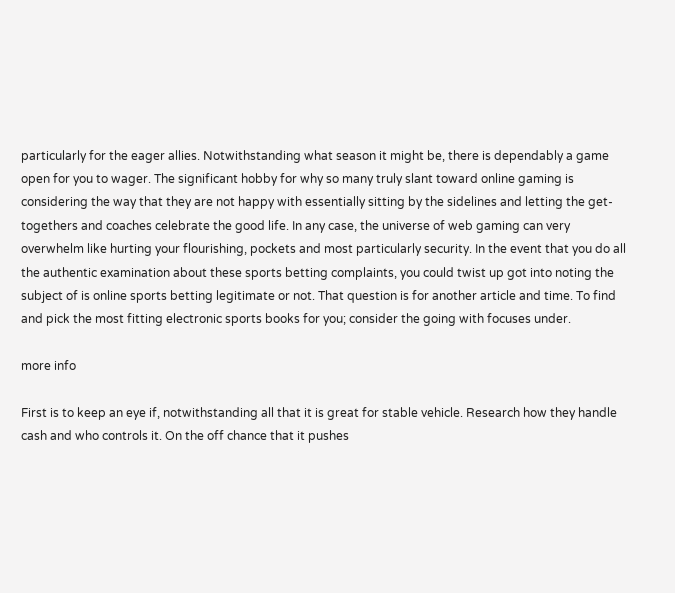particularly for the eager allies. Notwithstanding what season it might be, there is dependably a game open for you to wager. The significant hobby for why so many truly slant toward online gaming is considering the way that they are not happy with essentially sitting by the sidelines and letting the get-togethers and coaches celebrate the good life. In any case, the universe of web gaming can very overwhelm like hurting your flourishing, pockets and most particularly security. In the event that you do all the authentic examination about these sports betting complaints, you could twist up got into noting the subject of is online sports betting legitimate or not. That question is for another article and time. To find and pick the most fitting electronic sports books for you; consider the going with focuses under.

more info

First is to keep an eye if, notwithstanding all that it is great for stable vehicle. Research how they handle cash and who controls it. On the off chance that it pushes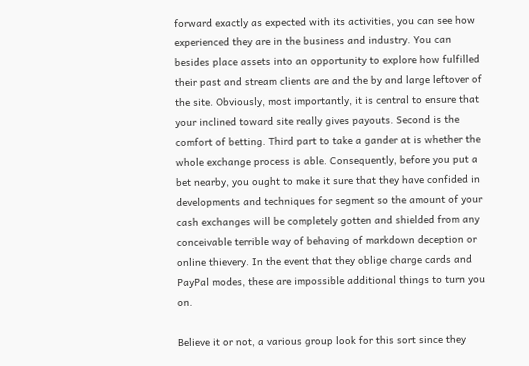forward exactly as expected with its activities, you can see how experienced they are in the business and industry. You can besides place assets into an opportunity to explore how fulfilled their past and stream clients are and the by and large leftover of the site. Obviously, most importantly, it is central to ensure that your inclined toward site really gives payouts. Second is the comfort of betting. Third part to take a gander at is whether the whole exchange process is able. Consequently, before you put a bet nearby, you ought to make it sure that they have confided in developments and techniques for segment so the amount of your cash exchanges will be completely gotten and shielded from any conceivable terrible way of behaving of markdown deception or online thievery. In the event that they oblige charge cards and PayPal modes, these are impossible additional things to turn you on.

Believe it or not, a various group look for this sort since they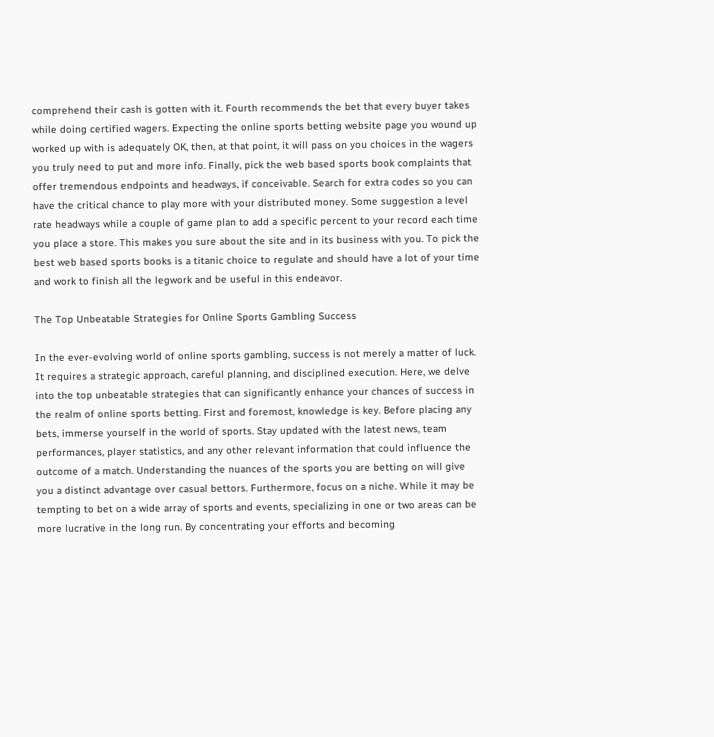comprehend their cash is gotten with it. Fourth recommends the bet that every buyer takes while doing certified wagers. Expecting the online sports betting website page you wound up worked up with is adequately OK, then, at that point, it will pass on you choices in the wagers you truly need to put and more info. Finally, pick the web based sports book complaints that offer tremendous endpoints and headways, if conceivable. Search for extra codes so you can have the critical chance to play more with your distributed money. Some suggestion a level rate headways while a couple of game plan to add a specific percent to your record each time you place a store. This makes you sure about the site and in its business with you. To pick the best web based sports books is a titanic choice to regulate and should have a lot of your time and work to finish all the legwork and be useful in this endeavor.

The Top Unbeatable Strategies for Online Sports Gambling Success

In the ever-evolving world of online sports gambling, success is not merely a matter of luck. It requires a strategic approach, careful planning, and disciplined execution. Here, we delve into the top unbeatable strategies that can significantly enhance your chances of success in the realm of online sports betting. First and foremost, knowledge is key. Before placing any bets, immerse yourself in the world of sports. Stay updated with the latest news, team performances, player statistics, and any other relevant information that could influence the outcome of a match. Understanding the nuances of the sports you are betting on will give you a distinct advantage over casual bettors. Furthermore, focus on a niche. While it may be tempting to bet on a wide array of sports and events, specializing in one or two areas can be more lucrative in the long run. By concentrating your efforts and becoming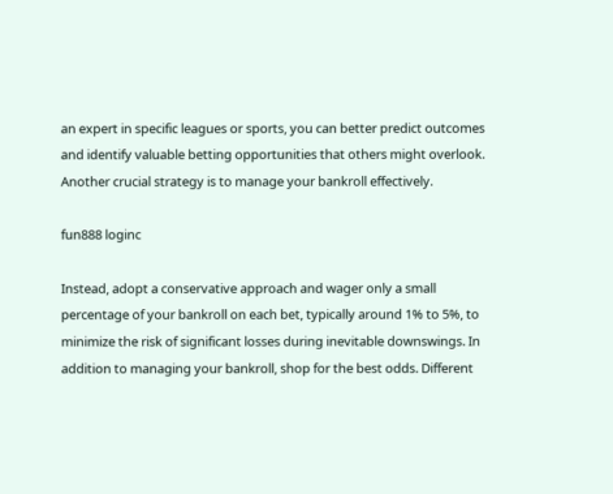an expert in specific leagues or sports, you can better predict outcomes and identify valuable betting opportunities that others might overlook. Another crucial strategy is to manage your bankroll effectively.

fun888 loginc

Instead, adopt a conservative approach and wager only a small percentage of your bankroll on each bet, typically around 1% to 5%, to minimize the risk of significant losses during inevitable downswings. In addition to managing your bankroll, shop for the best odds. Different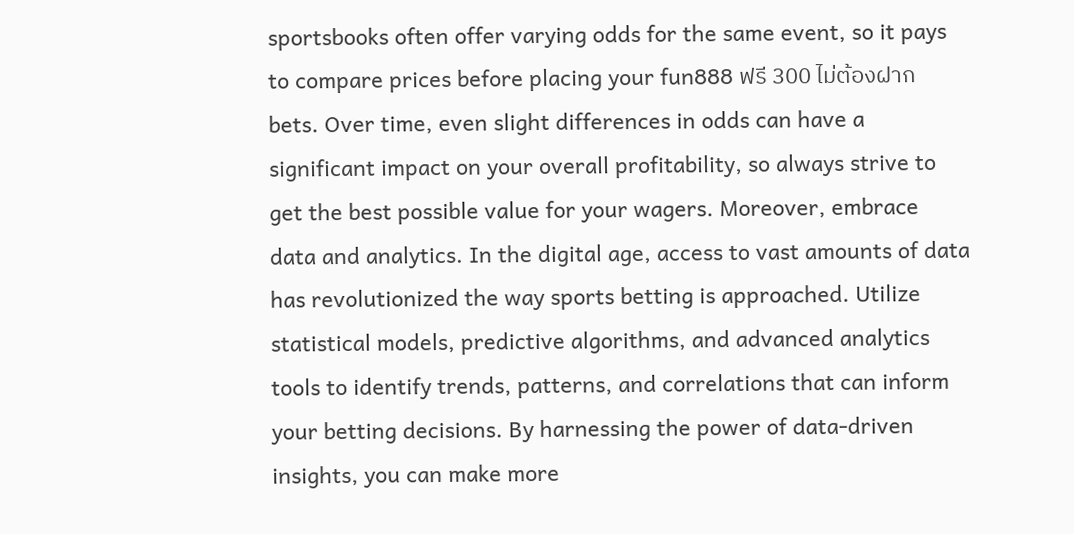sportsbooks often offer varying odds for the same event, so it pays to compare prices before placing your fun888 ฟรี 300 ไม่ต้องฝาก bets. Over time, even slight differences in odds can have a significant impact on your overall profitability, so always strive to get the best possible value for your wagers. Moreover, embrace data and analytics. In the digital age, access to vast amounts of data has revolutionized the way sports betting is approached. Utilize statistical models, predictive algorithms, and advanced analytics tools to identify trends, patterns, and correlations that can inform your betting decisions. By harnessing the power of data-driven insights, you can make more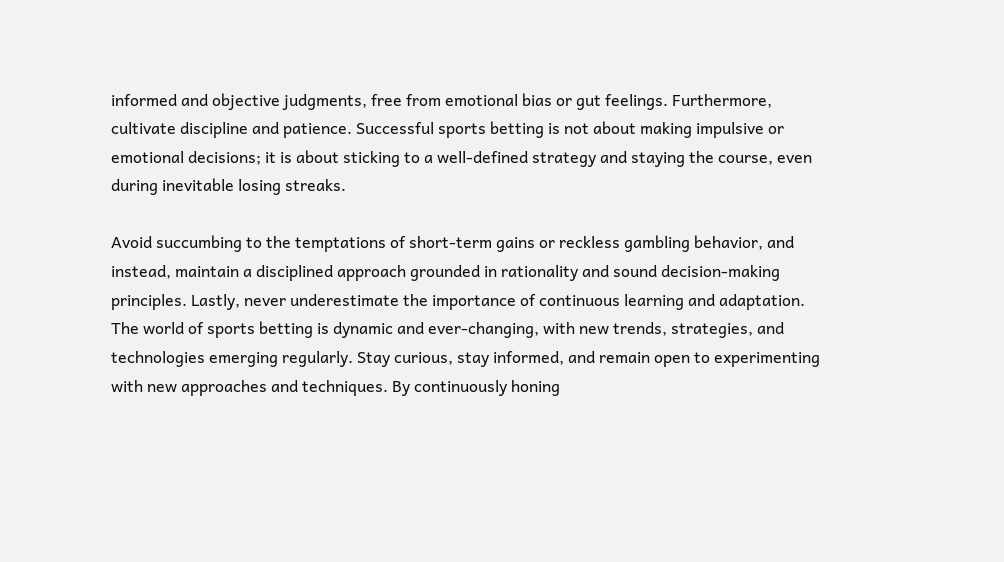informed and objective judgments, free from emotional bias or gut feelings. Furthermore, cultivate discipline and patience. Successful sports betting is not about making impulsive or emotional decisions; it is about sticking to a well-defined strategy and staying the course, even during inevitable losing streaks.

Avoid succumbing to the temptations of short-term gains or reckless gambling behavior, and instead, maintain a disciplined approach grounded in rationality and sound decision-making principles. Lastly, never underestimate the importance of continuous learning and adaptation. The world of sports betting is dynamic and ever-changing, with new trends, strategies, and technologies emerging regularly. Stay curious, stay informed, and remain open to experimenting with new approaches and techniques. By continuously honing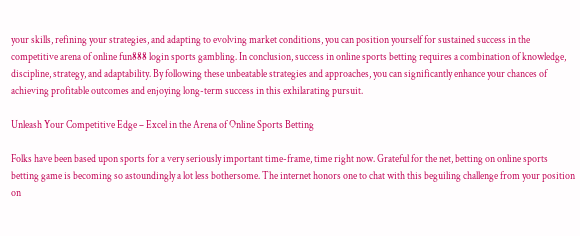your skills, refining your strategies, and adapting to evolving market conditions, you can position yourself for sustained success in the competitive arena of online fun888 login sports gambling. In conclusion, success in online sports betting requires a combination of knowledge, discipline, strategy, and adaptability. By following these unbeatable strategies and approaches, you can significantly enhance your chances of achieving profitable outcomes and enjoying long-term success in this exhilarating pursuit.

Unleash Your Competitive Edge – Excel in the Arena of Online Sports Betting

Folks have been based upon sports for a very seriously important time-frame, time right now. Grateful for the net, betting on online sports betting game is becoming so astoundingly a lot less bothersome. The internet honors one to chat with this beguiling challenge from your position on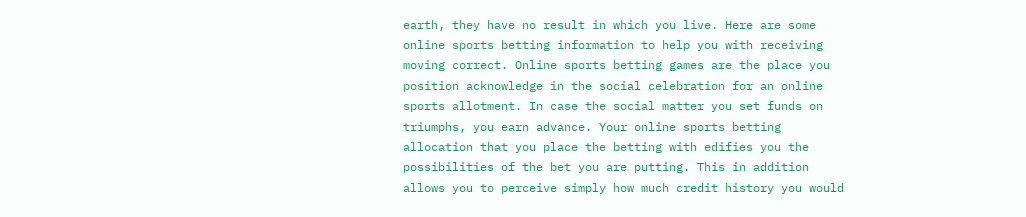earth, they have no result in which you live. Here are some online sports betting information to help you with receiving moving correct. Online sports betting games are the place you position acknowledge in the social celebration for an online sports allotment. In case the social matter you set funds on triumphs, you earn advance. Your online sports betting allocation that you place the betting with edifies you the possibilities of the bet you are putting. This in addition allows you to perceive simply how much credit history you would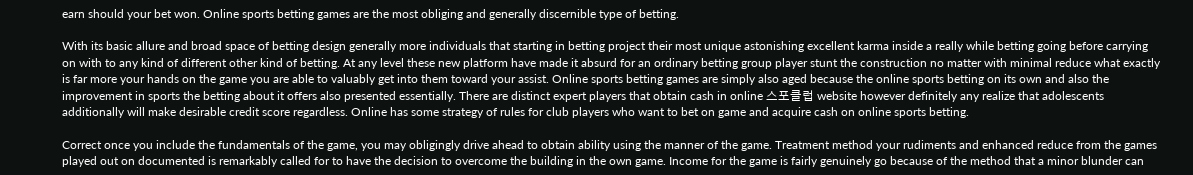earn should your bet won. Online sports betting games are the most obliging and generally discernible type of betting.

With its basic allure and broad space of betting design generally more individuals that starting in betting project their most unique astonishing excellent karma inside a really while betting going before carrying on with to any kind of different other kind of betting. At any level these new platform have made it absurd for an ordinary betting group player stunt the construction no matter with minimal reduce what exactly is far more your hands on the game you are able to valuably get into them toward your assist. Online sports betting games are simply also aged because the online sports betting on its own and also the improvement in sports the betting about it offers also presented essentially. There are distinct expert players that obtain cash in online 스포클럽 website however definitely any realize that adolescents additionally will make desirable credit score regardless. Online has some strategy of rules for club players who want to bet on game and acquire cash on online sports betting.

Correct once you include the fundamentals of the game, you may obligingly drive ahead to obtain ability using the manner of the game. Treatment method your rudiments and enhanced reduce from the games played out on documented is remarkably called for to have the decision to overcome the building in the own game. Income for the game is fairly genuinely go because of the method that a minor blunder can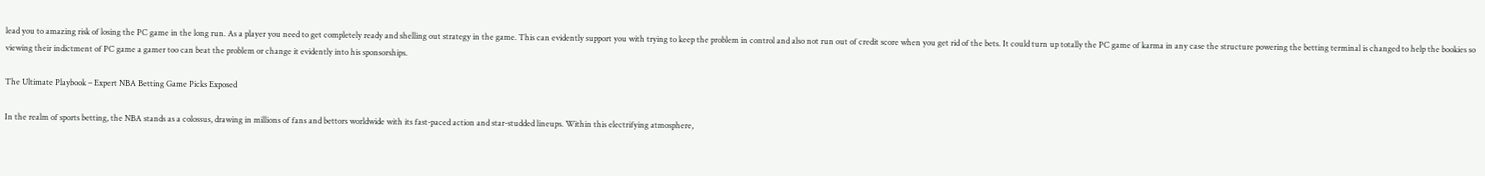lead you to amazing risk of losing the PC game in the long run. As a player you need to get completely ready and shelling out strategy in the game. This can evidently support you with trying to keep the problem in control and also not run out of credit score when you get rid of the bets. It could turn up totally the PC game of karma in any case the structure powering the betting terminal is changed to help the bookies so viewing their indictment of PC game a gamer too can beat the problem or change it evidently into his sponsorships.

The Ultimate Playbook – Expert NBA Betting Game Picks Exposed

In the realm of sports betting, the NBA stands as a colossus, drawing in millions of fans and bettors worldwide with its fast-paced action and star-studded lineups. Within this electrifying atmosphere,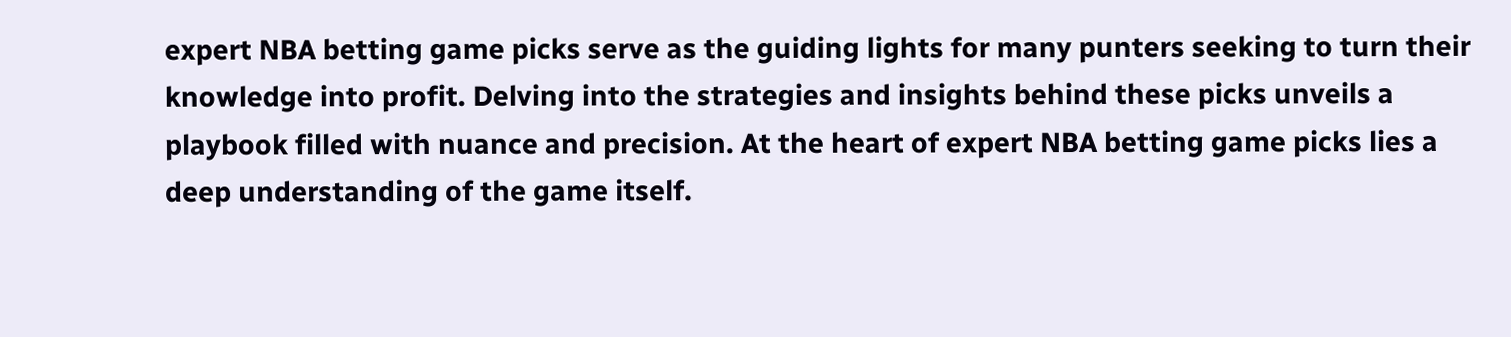expert NBA betting game picks serve as the guiding lights for many punters seeking to turn their knowledge into profit. Delving into the strategies and insights behind these picks unveils a playbook filled with nuance and precision. At the heart of expert NBA betting game picks lies a deep understanding of the game itself.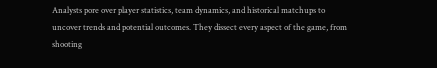Analysts pore over player statistics, team dynamics, and historical matchups to uncover trends and potential outcomes. They dissect every aspect of the game, from shooting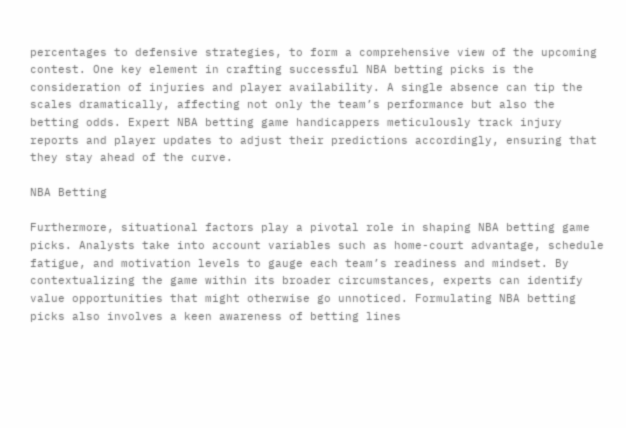percentages to defensive strategies, to form a comprehensive view of the upcoming contest. One key element in crafting successful NBA betting picks is the consideration of injuries and player availability. A single absence can tip the scales dramatically, affecting not only the team’s performance but also the betting odds. Expert NBA betting game handicappers meticulously track injury reports and player updates to adjust their predictions accordingly, ensuring that they stay ahead of the curve.

NBA Betting

Furthermore, situational factors play a pivotal role in shaping NBA betting game picks. Analysts take into account variables such as home-court advantage, schedule fatigue, and motivation levels to gauge each team’s readiness and mindset. By contextualizing the game within its broader circumstances, experts can identify value opportunities that might otherwise go unnoticed. Formulating NBA betting picks also involves a keen awareness of betting lines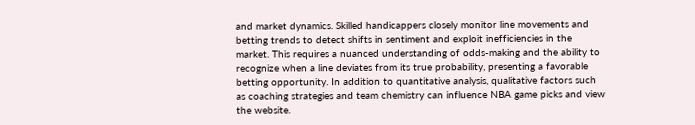and market dynamics. Skilled handicappers closely monitor line movements and betting trends to detect shifts in sentiment and exploit inefficiencies in the market. This requires a nuanced understanding of odds-making and the ability to recognize when a line deviates from its true probability, presenting a favorable betting opportunity. In addition to quantitative analysis, qualitative factors such as coaching strategies and team chemistry can influence NBA game picks and view the website.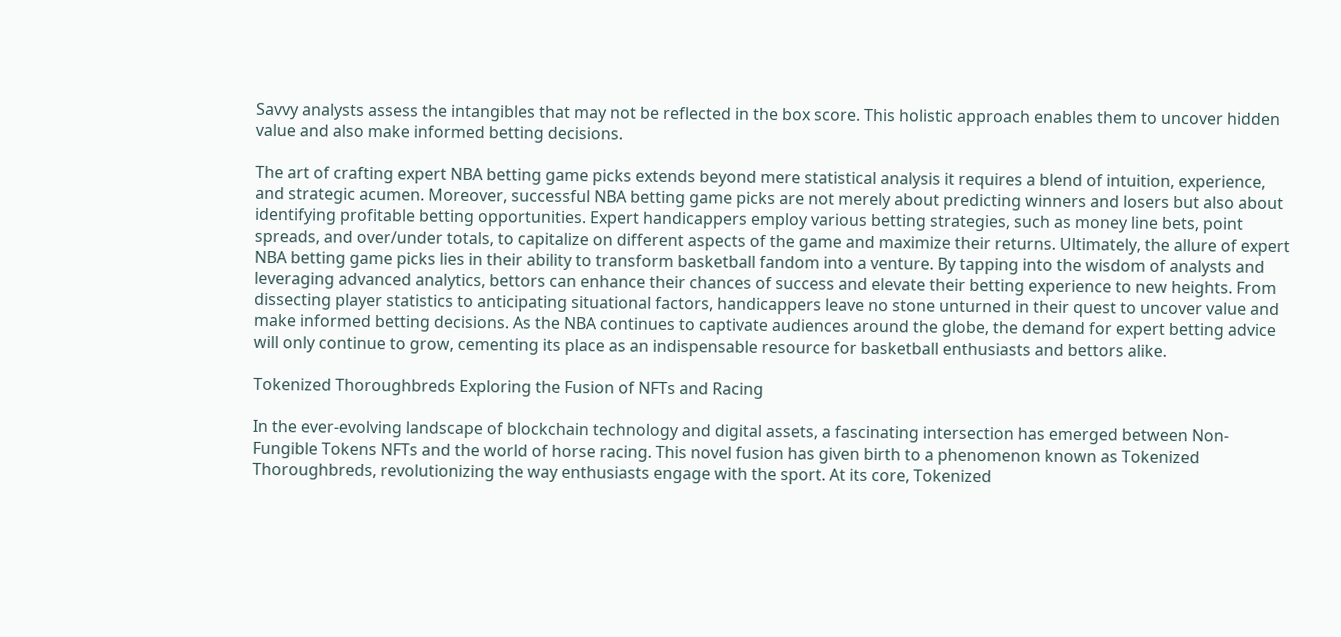Savvy analysts assess the intangibles that may not be reflected in the box score. This holistic approach enables them to uncover hidden value and also make informed betting decisions.

The art of crafting expert NBA betting game picks extends beyond mere statistical analysis it requires a blend of intuition, experience, and strategic acumen. Moreover, successful NBA betting game picks are not merely about predicting winners and losers but also about identifying profitable betting opportunities. Expert handicappers employ various betting strategies, such as money line bets, point spreads, and over/under totals, to capitalize on different aspects of the game and maximize their returns. Ultimately, the allure of expert NBA betting game picks lies in their ability to transform basketball fandom into a venture. By tapping into the wisdom of analysts and leveraging advanced analytics, bettors can enhance their chances of success and elevate their betting experience to new heights. From dissecting player statistics to anticipating situational factors, handicappers leave no stone unturned in their quest to uncover value and make informed betting decisions. As the NBA continues to captivate audiences around the globe, the demand for expert betting advice will only continue to grow, cementing its place as an indispensable resource for basketball enthusiasts and bettors alike.

Tokenized Thoroughbreds Exploring the Fusion of NFTs and Racing

In the ever-evolving landscape of blockchain technology and digital assets, a fascinating intersection has emerged between Non-Fungible Tokens NFTs and the world of horse racing. This novel fusion has given birth to a phenomenon known as Tokenized Thoroughbreds, revolutionizing the way enthusiasts engage with the sport. At its core, Tokenized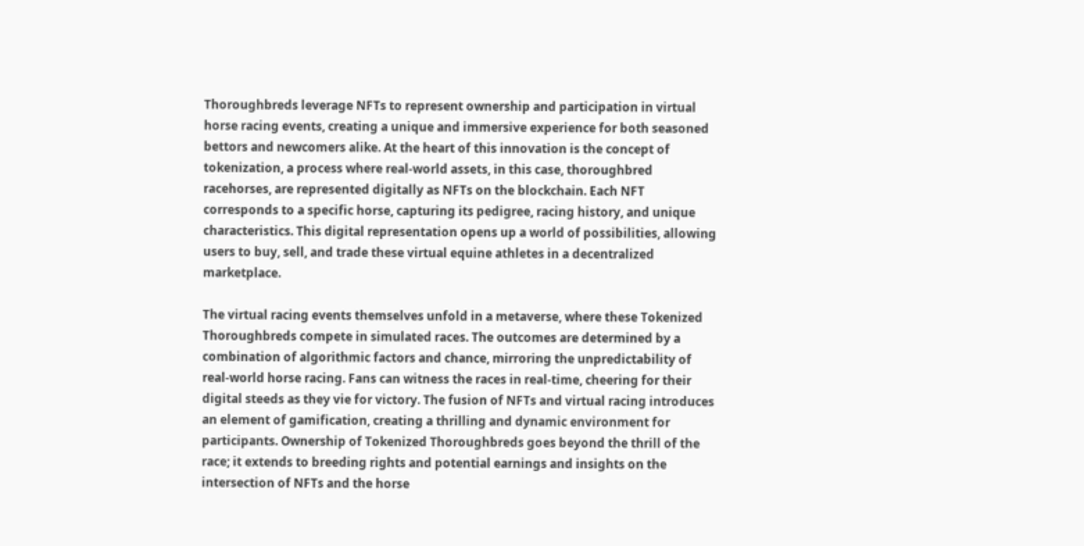Thoroughbreds leverage NFTs to represent ownership and participation in virtual horse racing events, creating a unique and immersive experience for both seasoned bettors and newcomers alike. At the heart of this innovation is the concept of tokenization, a process where real-world assets, in this case, thoroughbred racehorses, are represented digitally as NFTs on the blockchain. Each NFT corresponds to a specific horse, capturing its pedigree, racing history, and unique characteristics. This digital representation opens up a world of possibilities, allowing users to buy, sell, and trade these virtual equine athletes in a decentralized marketplace.

The virtual racing events themselves unfold in a metaverse, where these Tokenized Thoroughbreds compete in simulated races. The outcomes are determined by a combination of algorithmic factors and chance, mirroring the unpredictability of real-world horse racing. Fans can witness the races in real-time, cheering for their digital steeds as they vie for victory. The fusion of NFTs and virtual racing introduces an element of gamification, creating a thrilling and dynamic environment for participants. Ownership of Tokenized Thoroughbreds goes beyond the thrill of the race; it extends to breeding rights and potential earnings and insights on the intersection of NFTs and the horse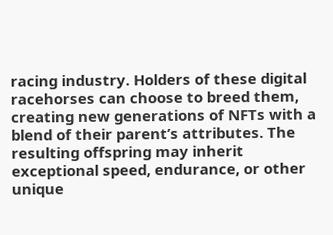racing industry. Holders of these digital racehorses can choose to breed them, creating new generations of NFTs with a blend of their parent’s attributes. The resulting offspring may inherit exceptional speed, endurance, or other unique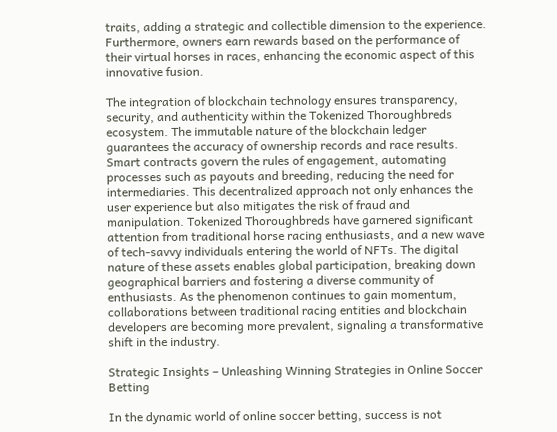traits, adding a strategic and collectible dimension to the experience. Furthermore, owners earn rewards based on the performance of their virtual horses in races, enhancing the economic aspect of this innovative fusion.

The integration of blockchain technology ensures transparency, security, and authenticity within the Tokenized Thoroughbreds ecosystem. The immutable nature of the blockchain ledger guarantees the accuracy of ownership records and race results. Smart contracts govern the rules of engagement, automating processes such as payouts and breeding, reducing the need for intermediaries. This decentralized approach not only enhances the user experience but also mitigates the risk of fraud and manipulation. Tokenized Thoroughbreds have garnered significant attention from traditional horse racing enthusiasts, and a new wave of tech-savvy individuals entering the world of NFTs. The digital nature of these assets enables global participation, breaking down geographical barriers and fostering a diverse community of enthusiasts. As the phenomenon continues to gain momentum, collaborations between traditional racing entities and blockchain developers are becoming more prevalent, signaling a transformative shift in the industry.

Strategic Insights – Unleashing Winning Strategies in Online Soccer Betting

In the dynamic world of online soccer betting, success is not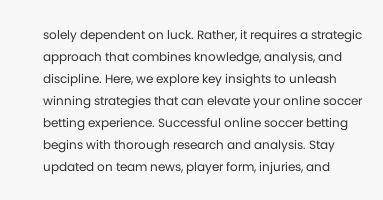solely dependent on luck. Rather, it requires a strategic approach that combines knowledge, analysis, and discipline. Here, we explore key insights to unleash winning strategies that can elevate your online soccer betting experience. Successful online soccer betting begins with thorough research and analysis. Stay updated on team news, player form, injuries, and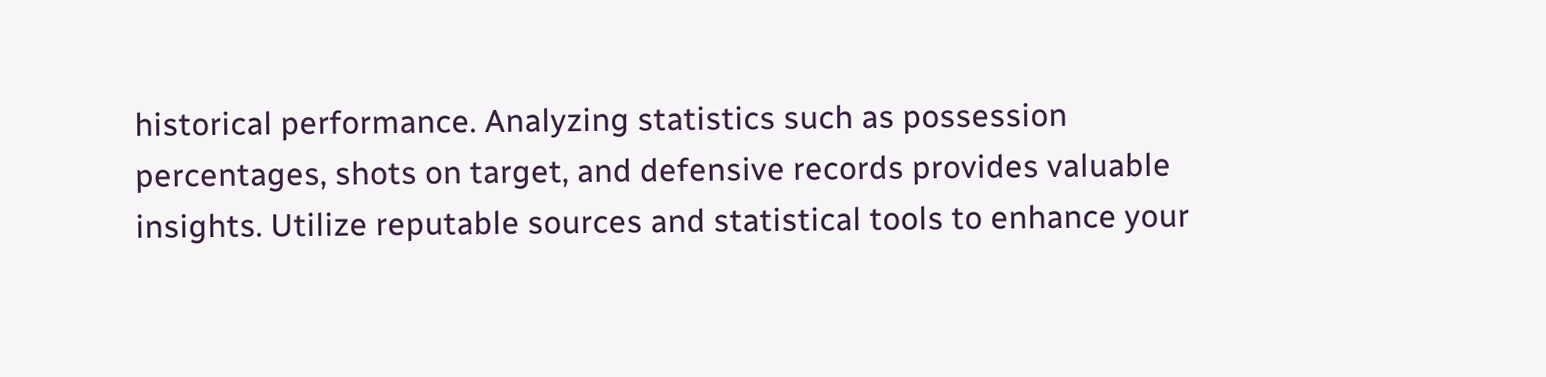historical performance. Analyzing statistics such as possession percentages, shots on target, and defensive records provides valuable insights. Utilize reputable sources and statistical tools to enhance your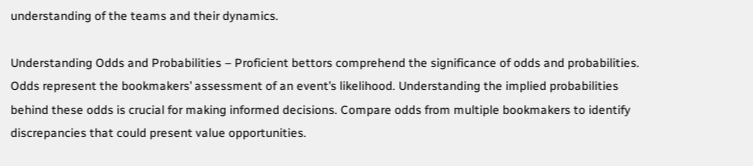understanding of the teams and their dynamics.

Understanding Odds and Probabilities – Proficient bettors comprehend the significance of odds and probabilities. Odds represent the bookmakers’ assessment of an event’s likelihood. Understanding the implied probabilities behind these odds is crucial for making informed decisions. Compare odds from multiple bookmakers to identify discrepancies that could present value opportunities.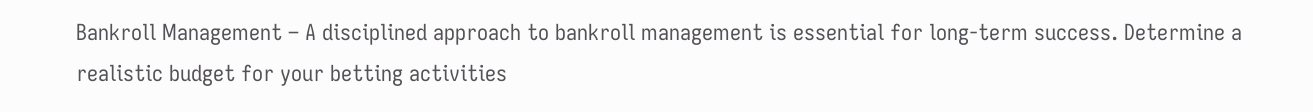Bankroll Management – A disciplined approach to bankroll management is essential for long-term success. Determine a realistic budget for your betting activities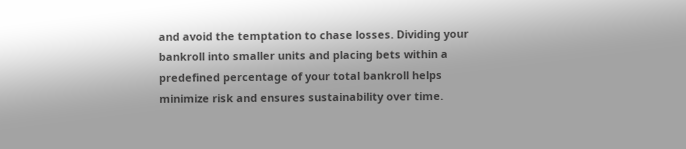and avoid the temptation to chase losses. Dividing your bankroll into smaller units and placing bets within a predefined percentage of your total bankroll helps minimize risk and ensures sustainability over time.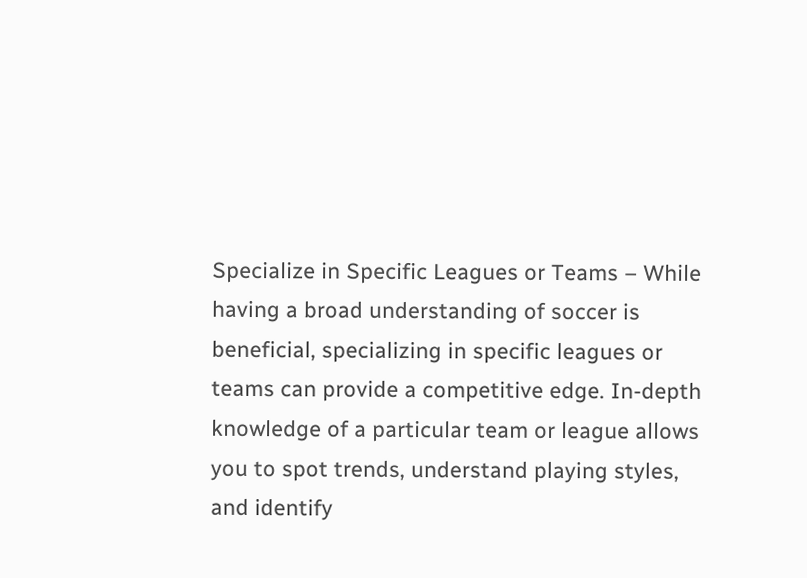Specialize in Specific Leagues or Teams – While having a broad understanding of soccer is beneficial, specializing in specific leagues or teams can provide a competitive edge. In-depth knowledge of a particular team or league allows you to spot trends, understand playing styles, and identify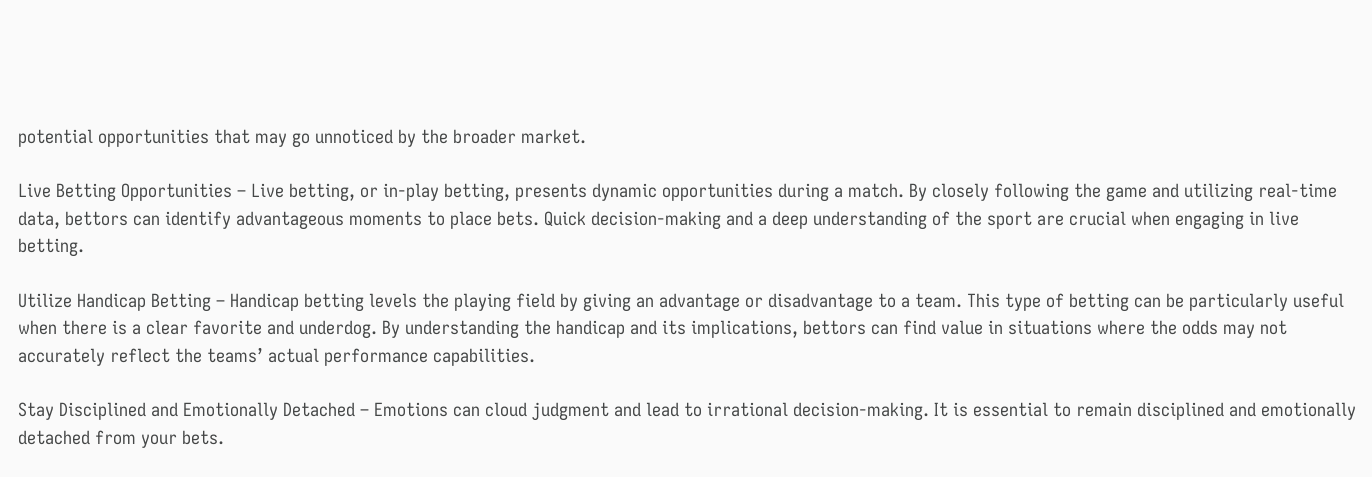potential opportunities that may go unnoticed by the broader market.

Live Betting Opportunities – Live betting, or in-play betting, presents dynamic opportunities during a match. By closely following the game and utilizing real-time data, bettors can identify advantageous moments to place bets. Quick decision-making and a deep understanding of the sport are crucial when engaging in live betting.

Utilize Handicap Betting – Handicap betting levels the playing field by giving an advantage or disadvantage to a team. This type of betting can be particularly useful when there is a clear favorite and underdog. By understanding the handicap and its implications, bettors can find value in situations where the odds may not accurately reflect the teams’ actual performance capabilities.

Stay Disciplined and Emotionally Detached – Emotions can cloud judgment and lead to irrational decision-making. It is essential to remain disciplined and emotionally detached from your bets.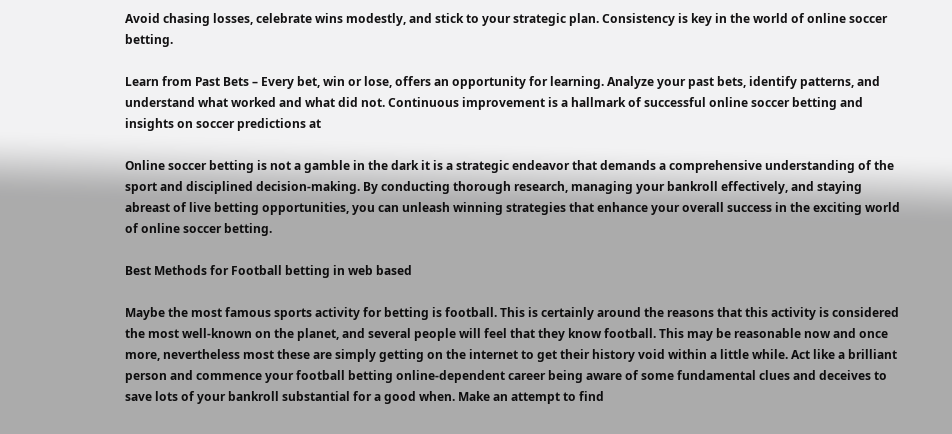Avoid chasing losses, celebrate wins modestly, and stick to your strategic plan. Consistency is key in the world of online soccer betting.

Learn from Past Bets – Every bet, win or lose, offers an opportunity for learning. Analyze your past bets, identify patterns, and understand what worked and what did not. Continuous improvement is a hallmark of successful online soccer betting and insights on soccer predictions at

Online soccer betting is not a gamble in the dark it is a strategic endeavor that demands a comprehensive understanding of the sport and disciplined decision-making. By conducting thorough research, managing your bankroll effectively, and staying abreast of live betting opportunities, you can unleash winning strategies that enhance your overall success in the exciting world of online soccer betting.

Best Methods for Football betting in web based

Maybe the most famous sports activity for betting is football. This is certainly around the reasons that this activity is considered the most well-known on the planet, and several people will feel that they know football. This may be reasonable now and once more, nevertheless most these are simply getting on the internet to get their history void within a little while. Act like a brilliant person and commence your football betting online-dependent career being aware of some fundamental clues and deceives to save lots of your bankroll substantial for a good when. Make an attempt to find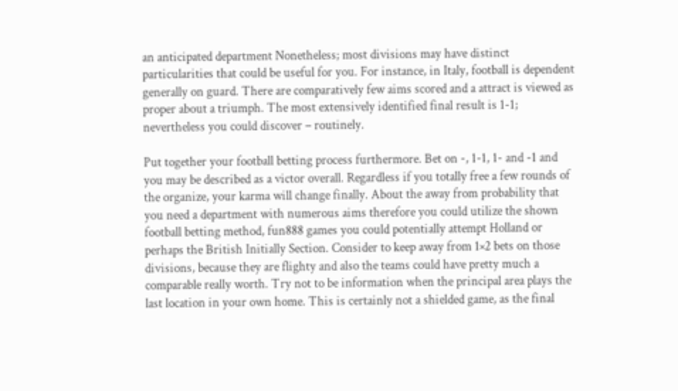an anticipated department Nonetheless; most divisions may have distinct particularities that could be useful for you. For instance, in Italy, football is dependent generally on guard. There are comparatively few aims scored and a attract is viewed as proper about a triumph. The most extensively identified final result is 1-1; nevertheless you could discover – routinely.

Put together your football betting process furthermore. Bet on -, 1-1, 1- and -1 and you may be described as a victor overall. Regardless if you totally free a few rounds of the organize, your karma will change finally. About the away from probability that you need a department with numerous aims therefore you could utilize the shown football betting method, fun888 games you could potentially attempt Holland or perhaps the British Initially Section. Consider to keep away from 1×2 bets on those divisions, because they are flighty and also the teams could have pretty much a comparable really worth. Try not to be information when the principal area plays the last location in your own home. This is certainly not a shielded game, as the final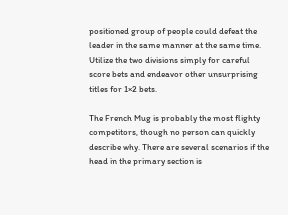positioned group of people could defeat the leader in the same manner at the same time. Utilize the two divisions simply for careful score bets and endeavor other unsurprising titles for 1×2 bets.

The French Mug is probably the most flighty competitors, though no person can quickly describe why. There are several scenarios if the head in the primary section is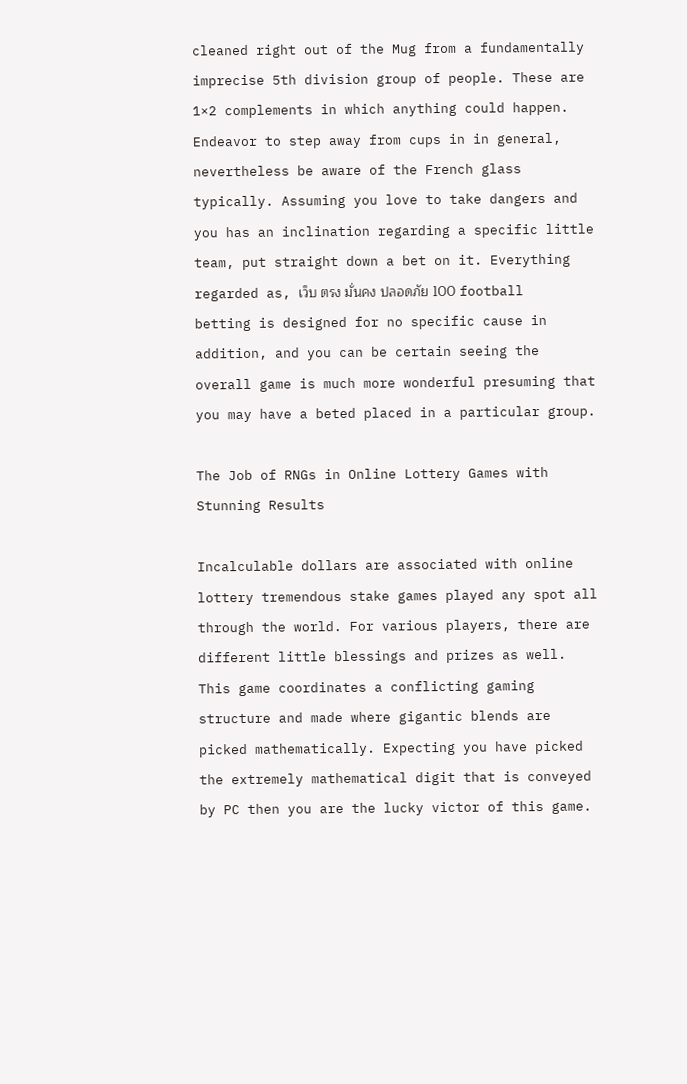cleaned right out of the Mug from a fundamentally imprecise 5th division group of people. These are 1×2 complements in which anything could happen. Endeavor to step away from cups in in general, nevertheless be aware of the French glass typically. Assuming you love to take dangers and you has an inclination regarding a specific little team, put straight down a bet on it. Everything regarded as, เว็บ ตรง มั่นคง ปลอดภัย 100 football betting is designed for no specific cause in addition, and you can be certain seeing the overall game is much more wonderful presuming that you may have a beted placed in a particular group.

The Job of RNGs in Online Lottery Games with Stunning Results

Incalculable dollars are associated with online lottery tremendous stake games played any spot all through the world. For various players, there are different little blessings and prizes as well. This game coordinates a conflicting gaming structure and made where gigantic blends are picked mathematically. Expecting you have picked the extremely mathematical digit that is conveyed by PC then you are the lucky victor of this game.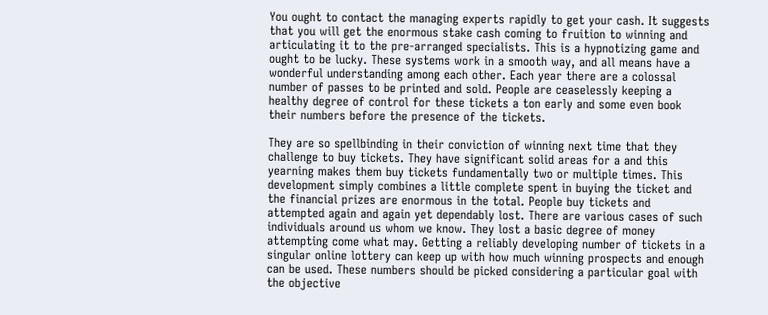You ought to contact the managing experts rapidly to get your cash. It suggests that you will get the enormous stake cash coming to fruition to winning and articulating it to the pre-arranged specialists. This is a hypnotizing game and ought to be lucky. These systems work in a smooth way, and all means have a wonderful understanding among each other. Each year there are a colossal number of passes to be printed and sold. People are ceaselessly keeping a healthy degree of control for these tickets a ton early and some even book their numbers before the presence of the tickets.

They are so spellbinding in their conviction of winning next time that they challenge to buy tickets. They have significant solid areas for a and this yearning makes them buy tickets fundamentally two or multiple times. This development simply combines a little complete spent in buying the ticket and the financial prizes are enormous in the total. People buy tickets and attempted again and again yet dependably lost. There are various cases of such individuals around us whom we know. They lost a basic degree of money attempting come what may. Getting a reliably developing number of tickets in a singular online lottery can keep up with how much winning prospects and enough can be used. These numbers should be picked considering a particular goal with the objective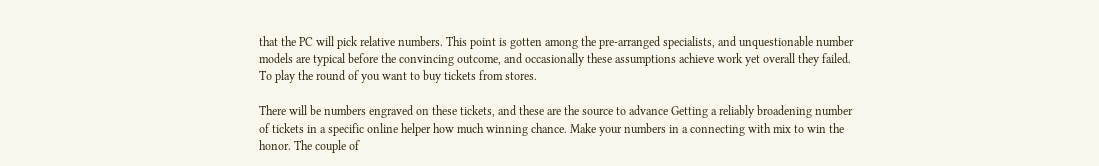that the PC will pick relative numbers. This point is gotten among the pre-arranged specialists, and unquestionable number models are typical before the convincing outcome, and occasionally these assumptions achieve work yet overall they failed. To play the round of you want to buy tickets from stores.

There will be numbers engraved on these tickets, and these are the source to advance Getting a reliably broadening number of tickets in a specific online helper how much winning chance. Make your numbers in a connecting with mix to win the honor. The couple of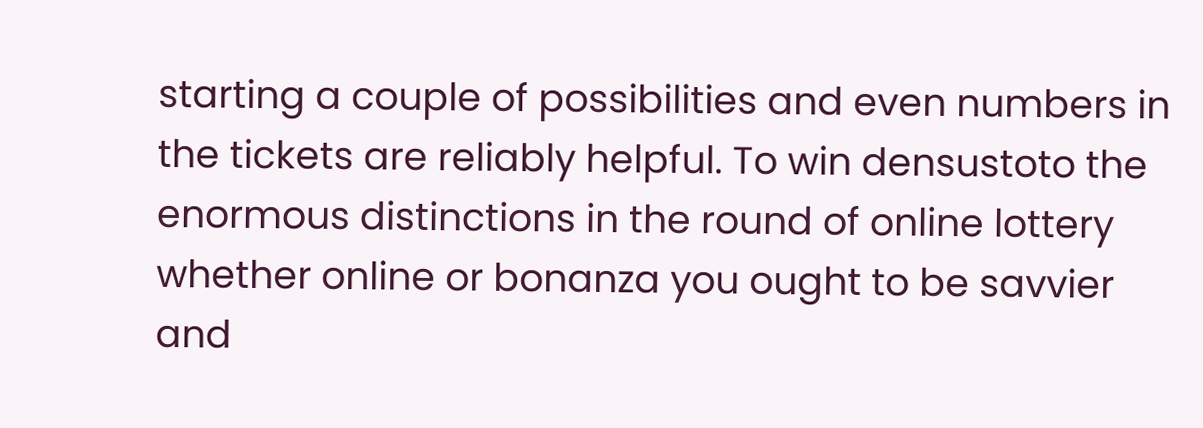starting a couple of possibilities and even numbers in the tickets are reliably helpful. To win densustoto the enormous distinctions in the round of online lottery whether online or bonanza you ought to be savvier and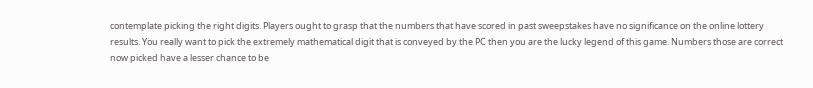contemplate picking the right digits. Players ought to grasp that the numbers that have scored in past sweepstakes have no significance on the online lottery results. You really want to pick the extremely mathematical digit that is conveyed by the PC then you are the lucky legend of this game. Numbers those are correct now picked have a lesser chance to be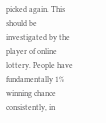picked again. This should be investigated by the player of online lottery. People have fundamentally 1% winning chance consistently, in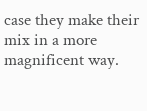case they make their mix in a more magnificent way.